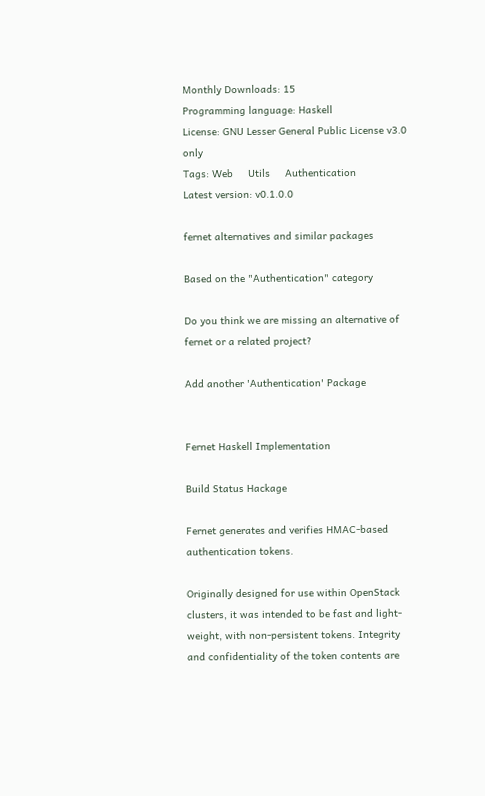Monthly Downloads: 15
Programming language: Haskell
License: GNU Lesser General Public License v3.0 only
Tags: Web     Utils     Authentication
Latest version: v0.1.0.0

fernet alternatives and similar packages

Based on the "Authentication" category

Do you think we are missing an alternative of fernet or a related project?

Add another 'Authentication' Package


Fernet Haskell Implementation

Build Status Hackage

Fernet generates and verifies HMAC-based authentication tokens.

Originally designed for use within OpenStack clusters, it was intended to be fast and light-weight, with non-persistent tokens. Integrity and confidentiality of the token contents are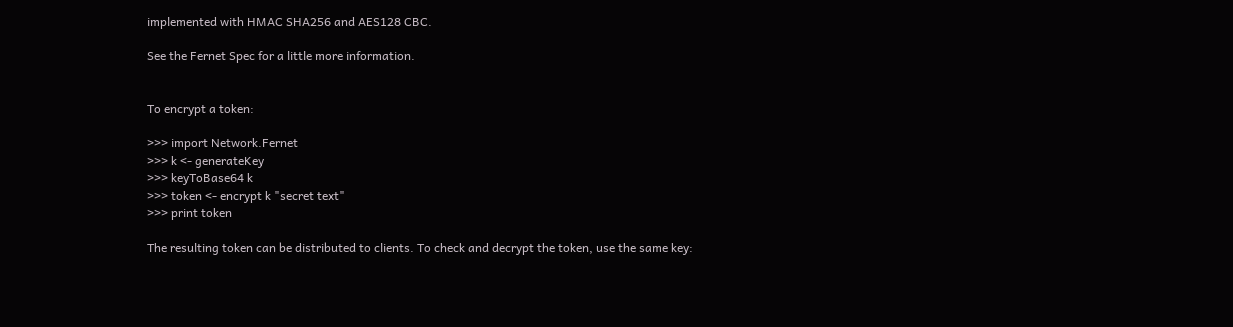implemented with HMAC SHA256 and AES128 CBC.

See the Fernet Spec for a little more information.


To encrypt a token:

>>> import Network.Fernet
>>> k <- generateKey
>>> keyToBase64 k
>>> token <- encrypt k "secret text"
>>> print token

The resulting token can be distributed to clients. To check and decrypt the token, use the same key: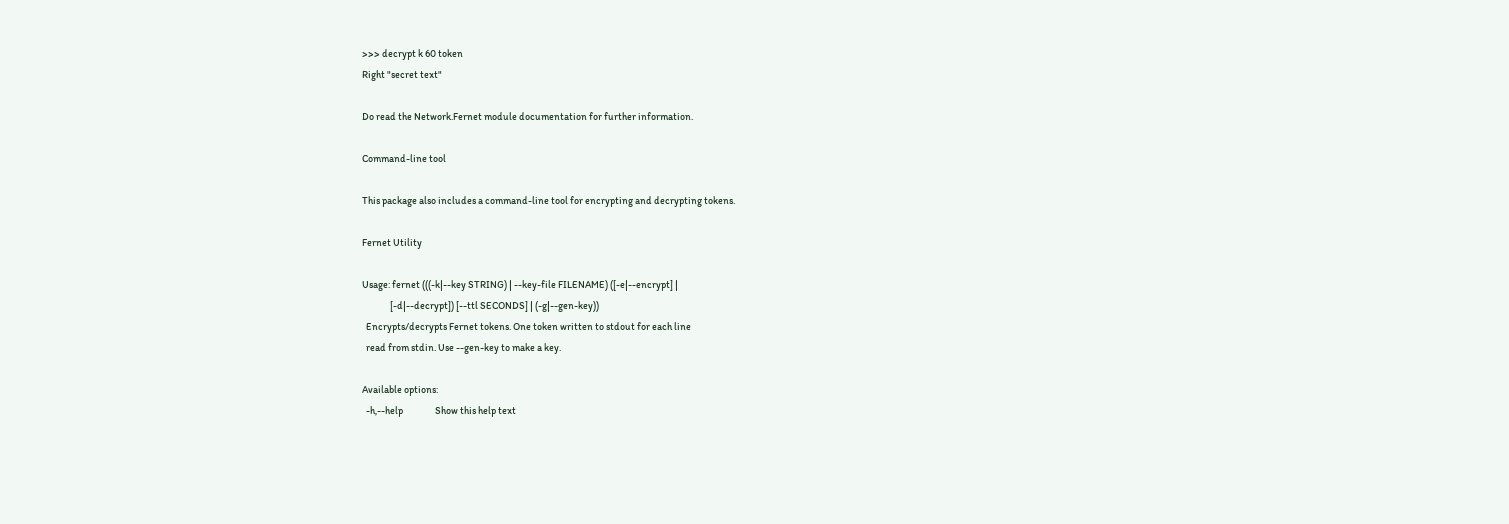>>> decrypt k 60 token
Right "secret text"

Do read the Network.Fernet module documentation for further information.

Command-line tool

This package also includes a command-line tool for encrypting and decrypting tokens.

Fernet Utility

Usage: fernet (((-k|--key STRING) | --key-file FILENAME) ([-e|--encrypt] |
              [-d|--decrypt]) [--ttl SECONDS] | (-g|--gen-key))
  Encrypts/decrypts Fernet tokens. One token written to stdout for each line
  read from stdin. Use --gen-key to make a key.

Available options:
  -h,--help                Show this help text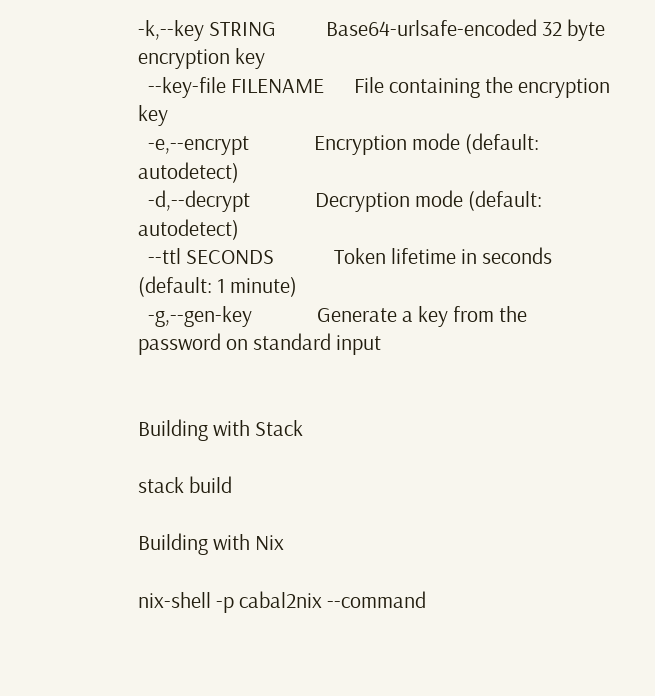-k,--key STRING          Base64-urlsafe-encoded 32 byte encryption key
  --key-file FILENAME      File containing the encryption key
  -e,--encrypt             Encryption mode (default: autodetect)
  -d,--decrypt             Decryption mode (default: autodetect)
  --ttl SECONDS            Token lifetime in seconds (default: 1 minute)
  -g,--gen-key             Generate a key from the password on standard input


Building with Stack

stack build

Building with Nix

nix-shell -p cabal2nix --command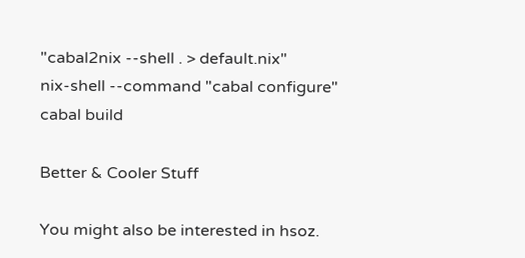"cabal2nix --shell . > default.nix"
nix-shell --command "cabal configure"
cabal build

Better & Cooler Stuff

You might also be interested in hsoz.